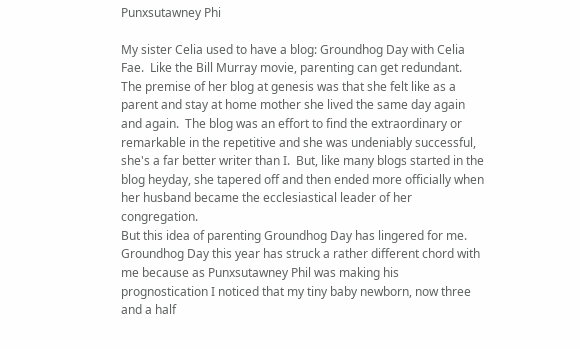Punxsutawney Phi

My sister Celia used to have a blog: Groundhog Day with Celia Fae.  Like the Bill Murray movie, parenting can get redundant.  The premise of her blog at genesis was that she felt like as a parent and stay at home mother she lived the same day again and again.  The blog was an effort to find the extraordinary or remarkable in the repetitive and she was undeniably successful, she's a far better writer than I.  But, like many blogs started in the blog heyday, she tapered off and then ended more officially when her husband became the ecclesiastical leader of her congregation.
But this idea of parenting Groundhog Day has lingered for me.
Groundhog Day this year has struck a rather different chord with me because as Punxsutawney Phil was making his prognostication I noticed that my tiny baby newborn, now three and a half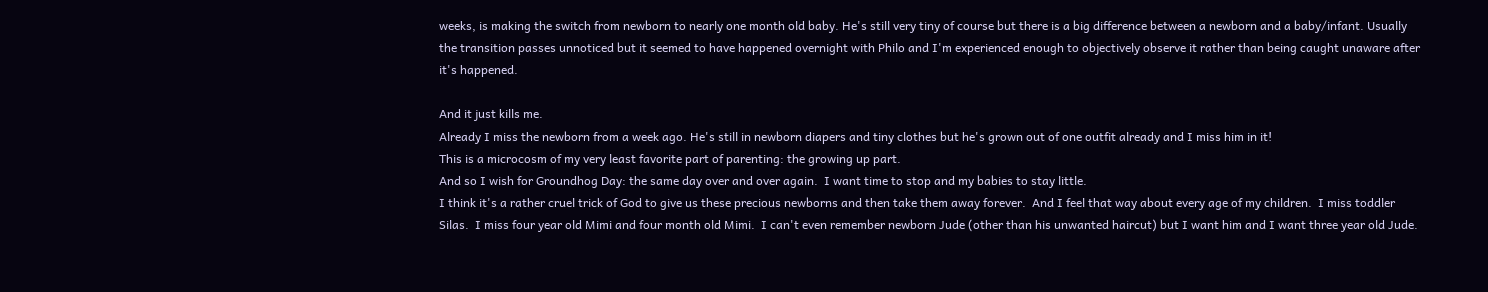weeks, is making the switch from newborn to nearly one month old baby. He's still very tiny of course but there is a big difference between a newborn and a baby/infant. Usually the transition passes unnoticed but it seemed to have happened overnight with Philo and I'm experienced enough to objectively observe it rather than being caught unaware after it's happened.

And it just kills me.
Already I miss the newborn from a week ago. He's still in newborn diapers and tiny clothes but he's grown out of one outfit already and I miss him in it!
This is a microcosm of my very least favorite part of parenting: the growing up part.
And so I wish for Groundhog Day: the same day over and over again.  I want time to stop and my babies to stay little.
I think it's a rather cruel trick of God to give us these precious newborns and then take them away forever.  And I feel that way about every age of my children.  I miss toddler Silas.  I miss four year old Mimi and four month old Mimi.  I can't even remember newborn Jude (other than his unwanted haircut) but I want him and I want three year old Jude.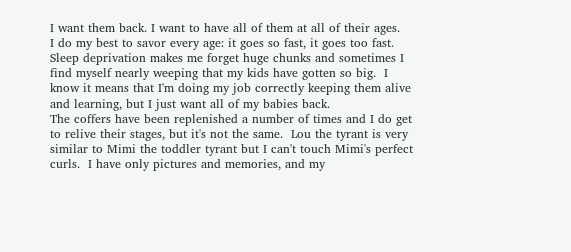I want them back. I want to have all of them at all of their ages.
I do my best to savor every age: it goes so fast, it goes too fast.  Sleep deprivation makes me forget huge chunks and sometimes I find myself nearly weeping that my kids have gotten so big.  I know it means that I'm doing my job correctly keeping them alive and learning, but I just want all of my babies back.
The coffers have been replenished a number of times and I do get to relive their stages, but it's not the same.  Lou the tyrant is very similar to Mimi the toddler tyrant but I can't touch Mimi's perfect curls.  I have only pictures and memories, and my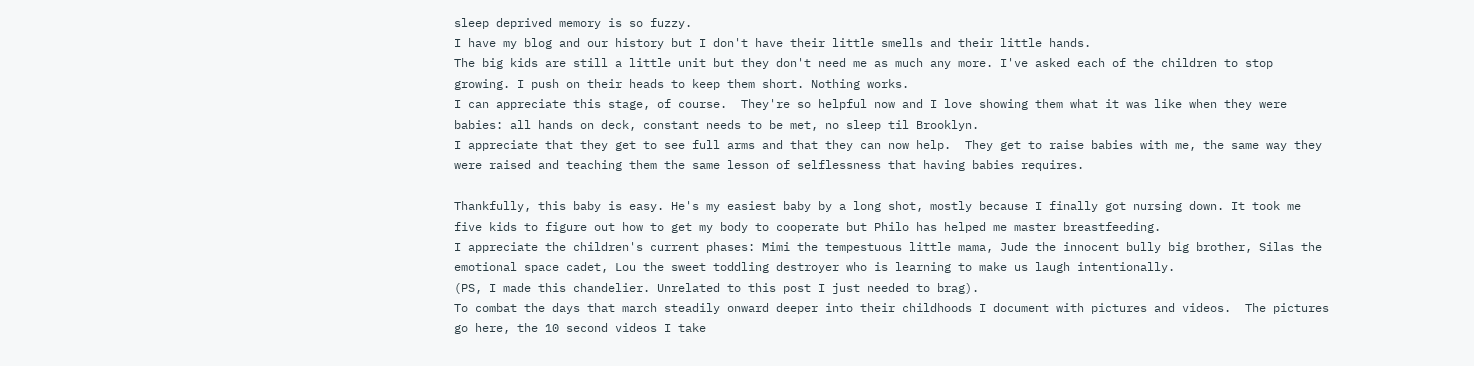sleep deprived memory is so fuzzy.
I have my blog and our history but I don't have their little smells and their little hands.
The big kids are still a little unit but they don't need me as much any more. I've asked each of the children to stop growing. I push on their heads to keep them short. Nothing works.
I can appreciate this stage, of course.  They're so helpful now and I love showing them what it was like when they were babies: all hands on deck, constant needs to be met, no sleep til Brooklyn.
I appreciate that they get to see full arms and that they can now help.  They get to raise babies with me, the same way they were raised and teaching them the same lesson of selflessness that having babies requires.

Thankfully, this baby is easy. He's my easiest baby by a long shot, mostly because I finally got nursing down. It took me five kids to figure out how to get my body to cooperate but Philo has helped me master breastfeeding.
I appreciate the children's current phases: Mimi the tempestuous little mama, Jude the innocent bully big brother, Silas the emotional space cadet, Lou the sweet toddling destroyer who is learning to make us laugh intentionally.
(PS, I made this chandelier. Unrelated to this post I just needed to brag).
To combat the days that march steadily onward deeper into their childhoods I document with pictures and videos.  The pictures go here, the 10 second videos I take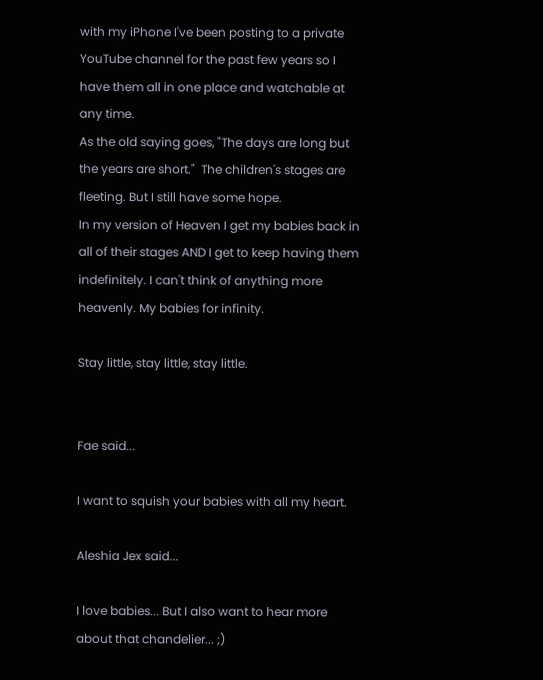with my iPhone I've been posting to a private YouTube channel for the past few years so I have them all in one place and watchable at any time.
As the old saying goes, "The days are long but the years are short."  The children's stages are fleeting. But I still have some hope.
In my version of Heaven I get my babies back in all of their stages AND I get to keep having them indefinitely. I can't think of anything more heavenly. My babies for infinity.

Stay little, stay little, stay little.


Fae said...

I want to squish your babies with all my heart.

Aleshia Jex said...

I love babies... But I also want to hear more about that chandelier... ;)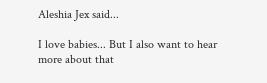Aleshia Jex said...

I love babies... But I also want to hear more about that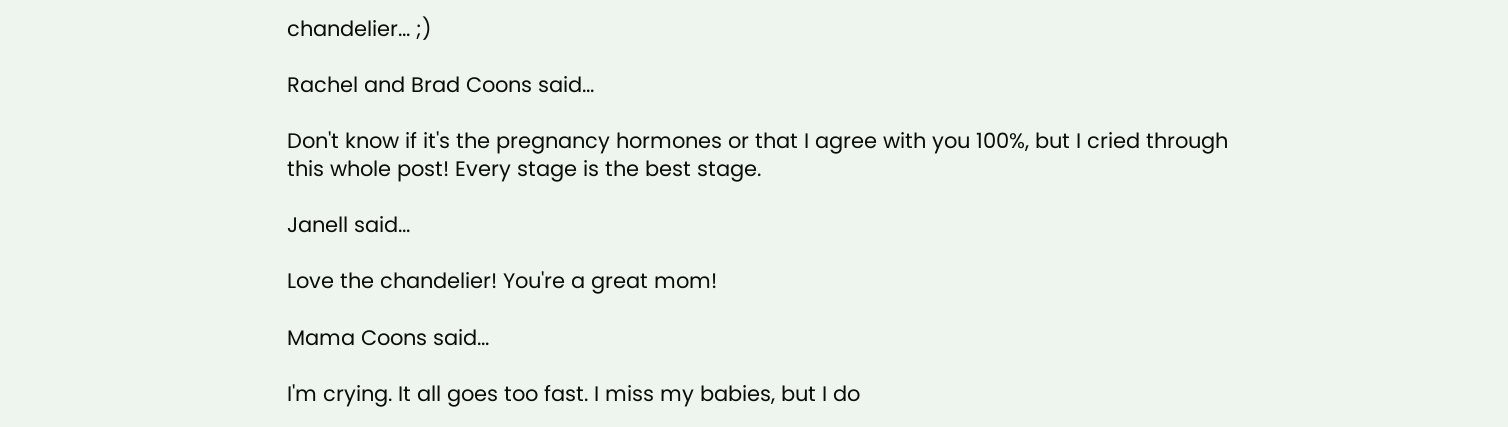chandelier... ;)

Rachel and Brad Coons said...

Don't know if it's the pregnancy hormones or that I agree with you 100%, but I cried through this whole post! Every stage is the best stage.

Janell said...

Love the chandelier! You're a great mom!

Mama Coons said...

I'm crying. It all goes too fast. I miss my babies, but I do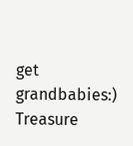get grandbabies:) Treasure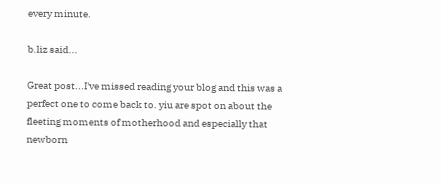every minute.

b.liz said...

Great post...I've missed reading your blog and this was a perfect one to come back to. yiu are spot on about the fleeting moments of motherhood and especially that newborn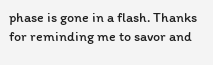phase is gone in a flash. Thanks for reminding me to savor and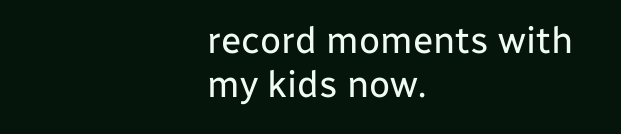record moments with my kids now.